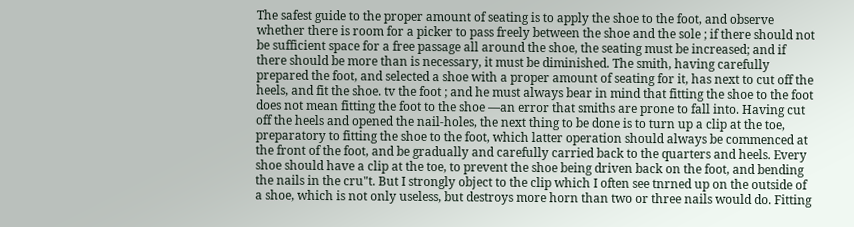The safest guide to the proper amount of seating is to apply the shoe to the foot, and observe whether there is room for a picker to pass freely between the shoe and the sole ; if there should not be sufficient space for a free passage all around the shoe, the seating must be increased; and if there should be more than is necessary, it must be diminished. The smith, having carefully prepared the foot, and selected a shoe with a proper amount of seating for it, has next to cut off the heels, and fit the shoe. tv the foot ; and he must always bear in mind that fitting the shoe to the foot does not mean fitting the foot to the shoe —an error that smiths are prone to fall into. Having cut off the heels and opened the nail-holes, the next thing to be done is to turn up a clip at the toe, preparatory to fitting the shoe to the foot, which latter operation should always be commenced at the front of the foot, and be gradually and carefully carried back to the quarters and heels. Every shoe should have a clip at the toe, to prevent the shoe being driven back on the foot, and bending the nails in the cru"t. But I strongly object to the clip which I often see tnrned up on the outside of a shoe, which is not only useless, but destroys more horn than two or three nails would do. Fitting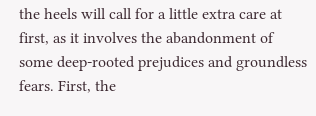the heels will call for a little extra care at first, as it involves the abandonment of some deep-rooted prejudices and groundless fears. First, the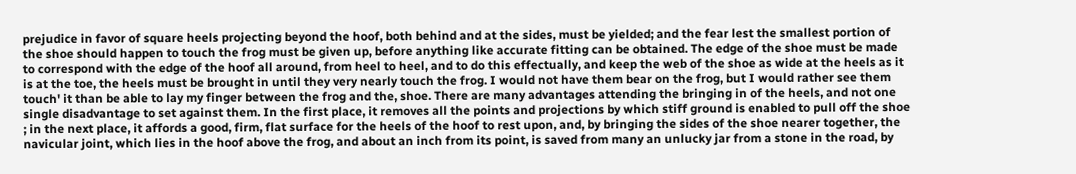prejudice in favor of square heels projecting beyond the hoof, both behind and at the sides, must be yielded; and the fear lest the smallest portion of the shoe should happen to touch the frog must be given up, before anything like accurate fitting can be obtained. The edge of the shoe must be made to correspond with the edge of the hoof all around, from heel to heel, and to do this effectually, and keep the web of the shoe as wide at the heels as it is at the toe, the heels must be brought in until they very nearly touch the frog. I would not have them bear on the frog, but I would rather see them touch' it than be able to lay my finger between the frog and the, shoe. There are many advantages attending the bringing in of the heels, and not one single disadvantage to set against them. In the first place, it removes all the points and projections by which stiff ground is enabled to pull off the shoe ; in the next place, it affords a good, firm, flat surface for the heels of the hoof to rest upon, and, by bringing the sides of the shoe nearer together, the navicular joint, which lies in the hoof above the frog, and about an inch from its point, is saved from many an unlucky jar from a stone in the road, by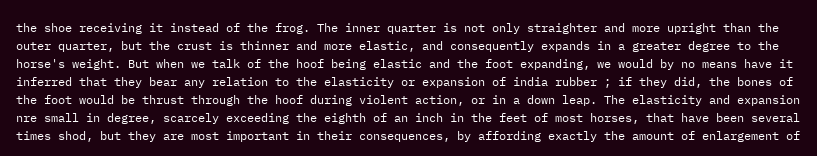the shoe receiving it instead of the frog. The inner quarter is not only straighter and more upright than the outer quarter, but the crust is thinner and more elastic, and consequently expands in a greater degree to the horse's weight. But when we talk of the hoof being elastic and the foot expanding, we would by no means have it inferred that they bear any relation to the elasticity or expansion of india rubber ; if they did, the bones of the foot would be thrust through the hoof during violent action, or in a down leap. The elasticity and expansion nre small in degree, scarcely exceeding the eighth of an inch in the feet of most horses, that have been several times shod, but they are most important in their consequences, by affording exactly the amount of enlargement of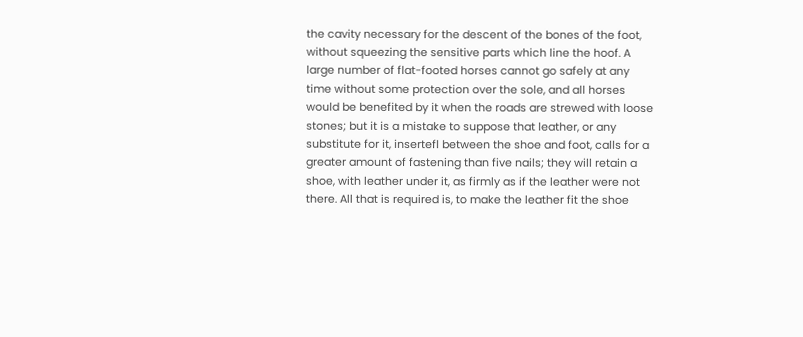the cavity necessary for the descent of the bones of the foot, without squeezing the sensitive parts which line the hoof. A large number of flat-footed horses cannot go safely at any time without some protection over the sole, and all horses would be benefited by it when the roads are strewed with loose stones; but it is a mistake to suppose that leather, or any substitute for it, insertefl between the shoe and foot, calls for a greater amount of fastening than five nails; they will retain a shoe, with leather under it, as firmly as if the leather were not there. All that is required is, to make the leather fit the shoe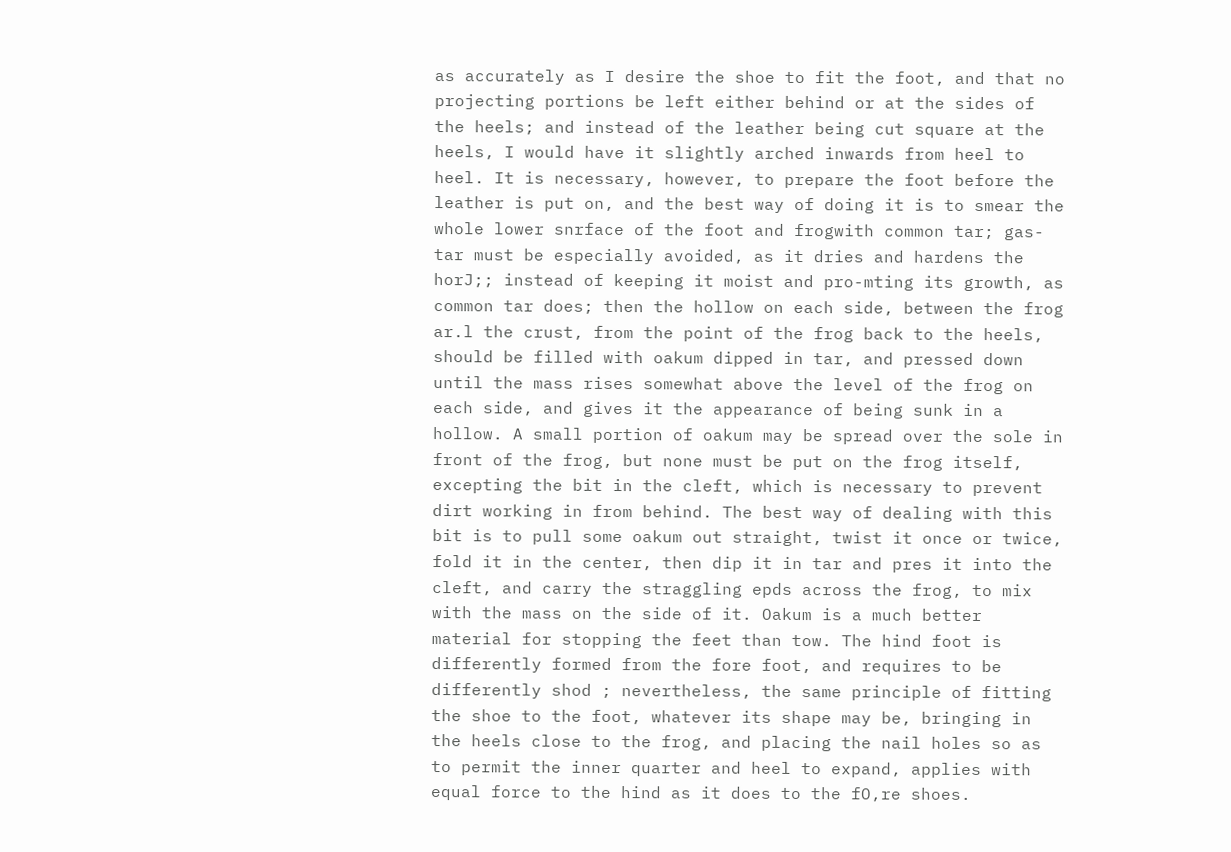as accurately as I desire the shoe to fit the foot, and that no projecting portions be left either behind or at the sides of the heels; and instead of the leather being cut square at the heels, I would have it slightly arched inwards from heel to heel. It is necessary, however, to prepare the foot before the leather is put on, and the best way of doing it is to smear the whole lower snrface of the foot and frogwith common tar; gas-tar must be especially avoided, as it dries and hardens the horJ;; instead of keeping it moist and pro-mting its growth, as common tar does; then the hollow on each side, between the frog ar.l the crust, from the point of the frog back to the heels, should be filled with oakum dipped in tar, and pressed down until the mass rises somewhat above the level of the frog on each side, and gives it the appearance of being sunk in a hollow. A small portion of oakum may be spread over the sole in front of the frog, but none must be put on the frog itself, excepting the bit in the cleft, which is necessary to prevent dirt working in from behind. The best way of dealing with this bit is to pull some oakum out straight, twist it once or twice, fold it in the center, then dip it in tar and pres it into the cleft, and carry the straggling epds across the frog, to mix with the mass on the side of it. Oakum is a much better material for stopping the feet than tow. The hind foot is differently formed from the fore foot, and requires to be differently shod ; nevertheless, the same principle of fitting the shoe to the foot, whatever its shape may be, bringing in the heels close to the frog, and placing the nail holes so as to permit the inner quarter and heel to expand, applies with equal force to the hind as it does to the fO,re shoes.